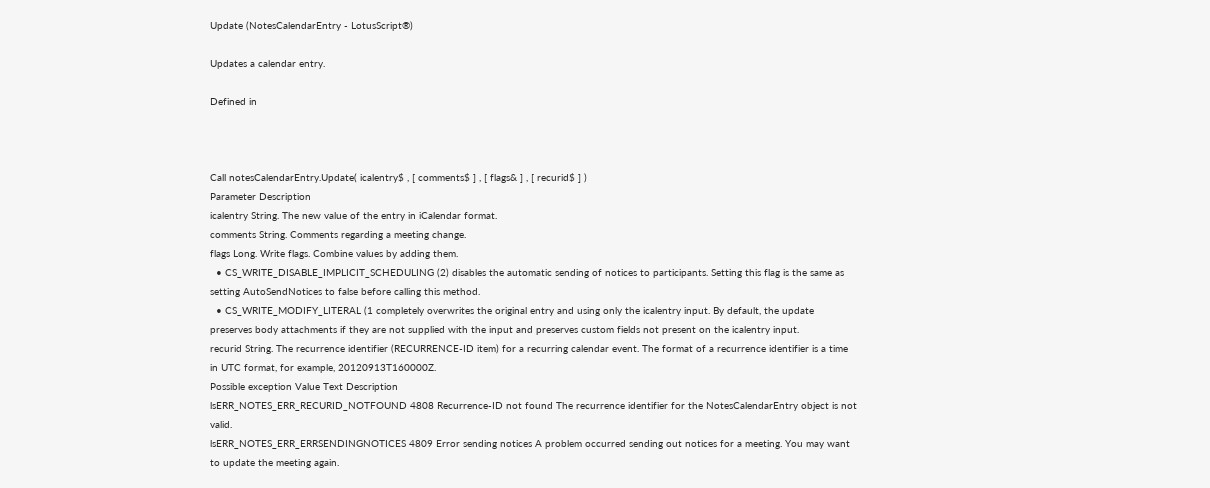Update (NotesCalendarEntry - LotusScript®)

Updates a calendar entry.

Defined in



Call notesCalendarEntry.Update( icalentry$ , [ comments$ ] , [ flags& ] , [ recurid$ ] )
Parameter Description
icalentry String. The new value of the entry in iCalendar format.
comments String. Comments regarding a meeting change.
flags Long. Write flags. Combine values by adding them.
  • CS_WRITE_DISABLE_IMPLICIT_SCHEDULING (2) disables the automatic sending of notices to participants. Setting this flag is the same as setting AutoSendNotices to false before calling this method.
  • CS_WRITE_MODIFY_LITERAL (1 completely overwrites the original entry and using only the icalentry input. By default, the update preserves body attachments if they are not supplied with the input and preserves custom fields not present on the icalentry input.
recurid String. The recurrence identifier (RECURRENCE-ID item) for a recurring calendar event. The format of a recurrence identifier is a time in UTC format, for example, 20120913T160000Z.
Possible exception Value Text Description
lsERR_NOTES_ERR_RECURID_NOTFOUND 4808 Recurrence-ID not found The recurrence identifier for the NotesCalendarEntry object is not valid.
lsERR_NOTES_ERR_ERRSENDINGNOTICES 4809 Error sending notices A problem occurred sending out notices for a meeting. You may want to update the meeting again.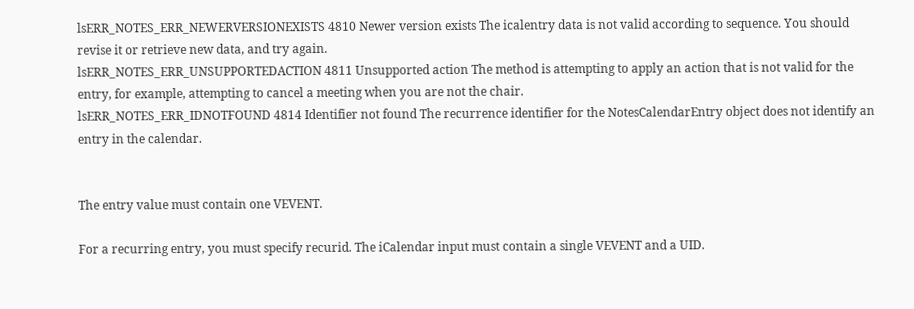lsERR_NOTES_ERR_NEWERVERSIONEXISTS 4810 Newer version exists The icalentry data is not valid according to sequence. You should revise it or retrieve new data, and try again.
lsERR_NOTES_ERR_UNSUPPORTEDACTION 4811 Unsupported action The method is attempting to apply an action that is not valid for the entry, for example, attempting to cancel a meeting when you are not the chair.
lsERR_NOTES_ERR_IDNOTFOUND 4814 Identifier not found The recurrence identifier for the NotesCalendarEntry object does not identify an entry in the calendar.


The entry value must contain one VEVENT.

For a recurring entry, you must specify recurid. The iCalendar input must contain a single VEVENT and a UID.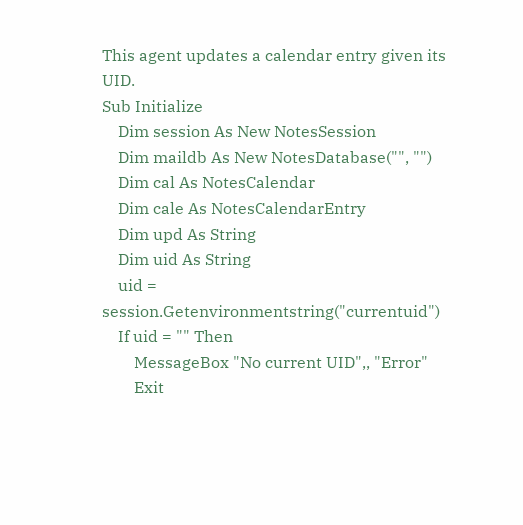This agent updates a calendar entry given its UID.
Sub Initialize
    Dim session As New NotesSession
    Dim maildb As New NotesDatabase("", "")
    Dim cal As NotesCalendar
    Dim cale As NotesCalendarEntry
    Dim upd As String
    Dim uid As String
    uid = session.Getenvironmentstring("currentuid")
    If uid = "" Then
        MessageBox "No current UID",, "Error"
        Exit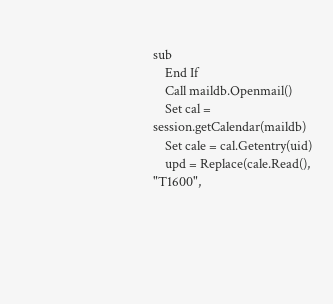sub
    End If
    Call maildb.Openmail()
    Set cal = session.getCalendar(maildb)
    Set cale = cal.Getentry(uid)
    upd = Replace(cale.Read(), "T1600",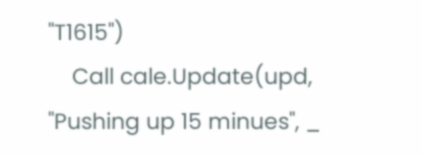"T1615")
    Call cale.Update(upd, "Pushing up 15 minues", _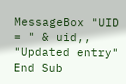MessageBox "UID = " & uid,, "Updated entry"
End Sub